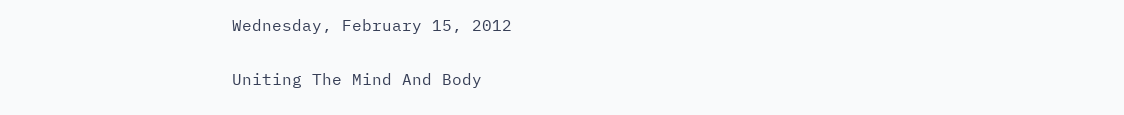Wednesday, February 15, 2012

Uniting The Mind And Body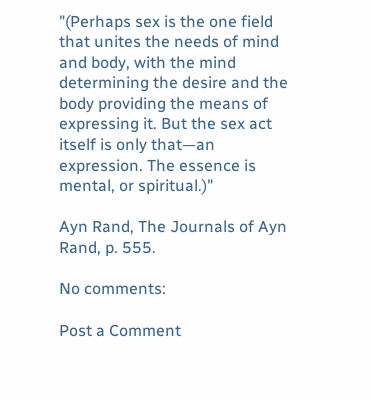"(Perhaps sex is the one field that unites the needs of mind and body, with the mind determining the desire and the body providing the means of expressing it. But the sex act itself is only that—an expression. The essence is mental, or spiritual.)"

Ayn Rand, The Journals of Ayn Rand, p. 555.

No comments:

Post a Comment